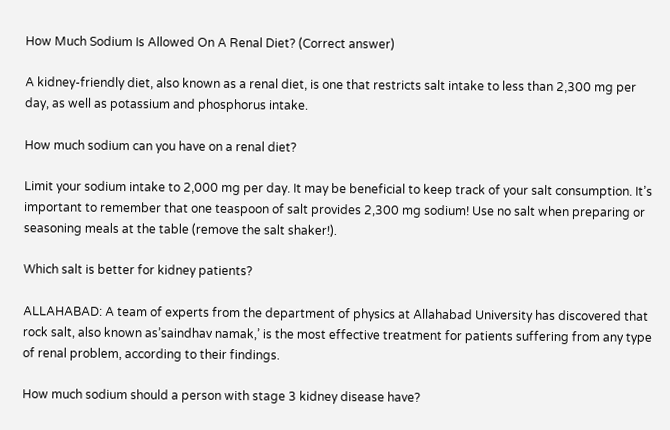How Much Sodium Is Allowed On A Renal Diet? (Correct answer)

A kidney-friendly diet, also known as a renal diet, is one that restricts salt intake to less than 2,300 mg per day, as well as potassium and phosphorus intake.

How much sodium can you have on a renal diet?

Limit your sodium intake to 2,000 mg per day. It may be beneficial to keep track of your salt consumption. It’s important to remember that one teaspoon of salt provides 2,300 mg sodium! Use no salt when preparing or seasoning meals at the table (remove the salt shaker!).

Which salt is better for kidney patients?

ALLAHABAD: A team of experts from the department of physics at Allahabad University has discovered that rock salt, also known as’saindhav namak,’ is the most effective treatment for patients suffering from any type of renal problem, according to their findings.

How much sodium should a person with stage 3 kidney disease have?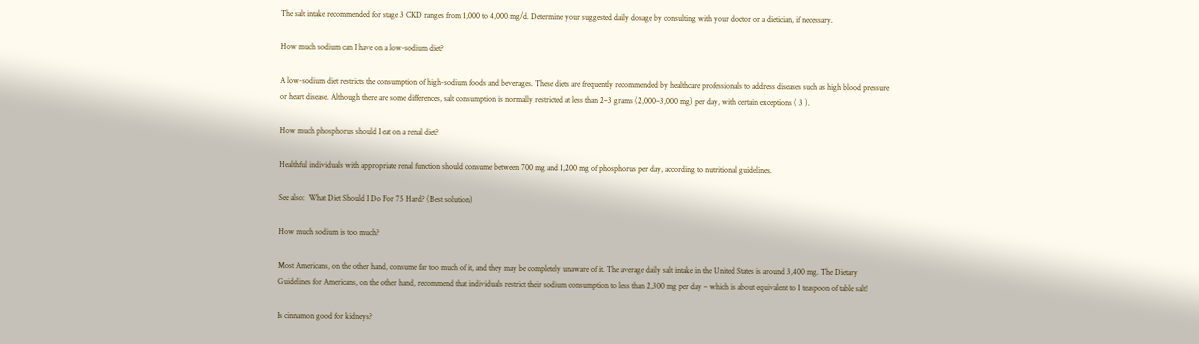The salt intake recommended for stage 3 CKD ranges from 1,000 to 4,000 mg/d. Determine your suggested daily dosage by consulting with your doctor or a dietician, if necessary.

How much sodium can I have on a low-sodium diet?

A low-sodium diet restricts the consumption of high-sodium foods and beverages. These diets are frequently recommended by healthcare professionals to address diseases such as high blood pressure or heart disease. Although there are some differences, salt consumption is normally restricted at less than 2–3 grams (2,000–3,000 mg) per day, with certain exceptions ( 3 ).

How much phosphorus should I eat on a renal diet?

Healthful individuals with appropriate renal function should consume between 700 mg and 1,200 mg of phosphorus per day, according to nutritional guidelines.

See also:  What Diet Should I Do For 75 Hard? (Best solution)

How much sodium is too much?

Most Americans, on the other hand, consume far too much of it, and they may be completely unaware of it. The average daily salt intake in the United States is around 3,400 mg. The Dietary Guidelines for Americans, on the other hand, recommend that individuals restrict their sodium consumption to less than 2,300 mg per day – which is about equivalent to 1 teaspoon of table salt!

Is cinnamon good for kidneys?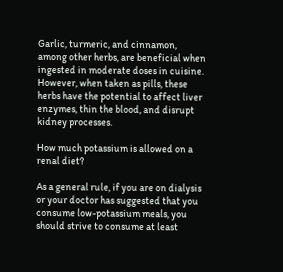Garlic, turmeric, and cinnamon, among other herbs, are beneficial when ingested in moderate doses in cuisine. However, when taken as pills, these herbs have the potential to affect liver enzymes, thin the blood, and disrupt kidney processes.

How much potassium is allowed on a renal diet?

As a general rule, if you are on dialysis or your doctor has suggested that you consume low-potassium meals, you should strive to consume at least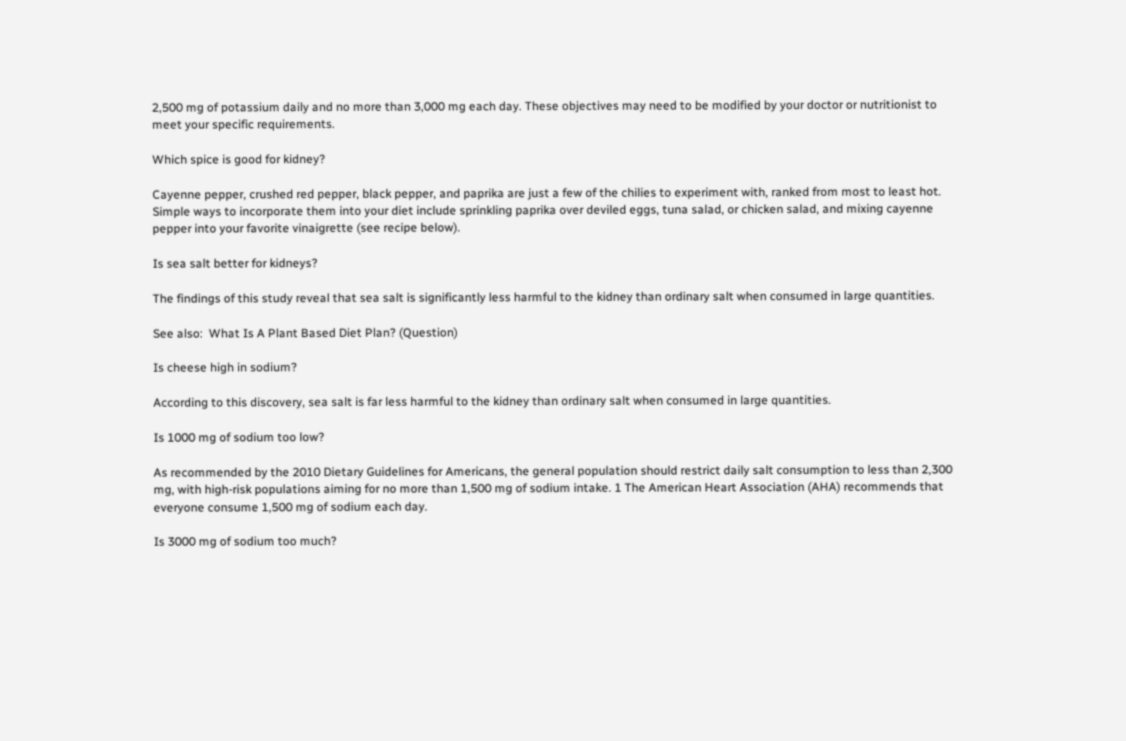2,500 mg of potassium daily and no more than 3,000 mg each day. These objectives may need to be modified by your doctor or nutritionist to meet your specific requirements.

Which spice is good for kidney?

Cayenne pepper, crushed red pepper, black pepper, and paprika are just a few of the chilies to experiment with, ranked from most to least hot. Simple ways to incorporate them into your diet include sprinkling paprika over deviled eggs, tuna salad, or chicken salad, and mixing cayenne pepper into your favorite vinaigrette (see recipe below).

Is sea salt better for kidneys?

The findings of this study reveal that sea salt is significantly less harmful to the kidney than ordinary salt when consumed in large quantities.

See also:  What Is A Plant Based Diet Plan? (Question)

Is cheese high in sodium?

According to this discovery, sea salt is far less harmful to the kidney than ordinary salt when consumed in large quantities.

Is 1000 mg of sodium too low?

As recommended by the 2010 Dietary Guidelines for Americans, the general population should restrict daily salt consumption to less than 2,300 mg, with high-risk populations aiming for no more than 1,500 mg of sodium intake. 1 The American Heart Association (AHA) recommends that everyone consume 1,500 mg of sodium each day.

Is 3000 mg of sodium too much?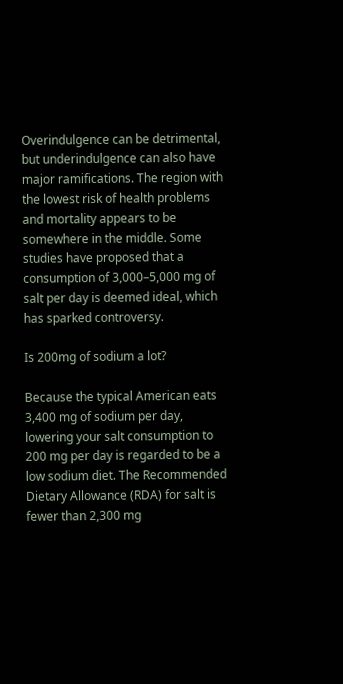Overindulgence can be detrimental, but underindulgence can also have major ramifications. The region with the lowest risk of health problems and mortality appears to be somewhere in the middle. Some studies have proposed that a consumption of 3,000–5,000 mg of salt per day is deemed ideal, which has sparked controversy.

Is 200mg of sodium a lot?

Because the typical American eats 3,400 mg of sodium per day, lowering your salt consumption to 200 mg per day is regarded to be a low sodium diet. The Recommended Dietary Allowance (RDA) for salt is fewer than 2,300 mg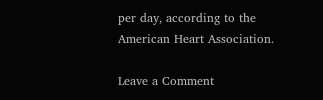per day, according to the American Heart Association.

Leave a Comment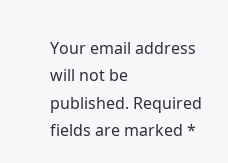Your email address will not be published. Required fields are marked *